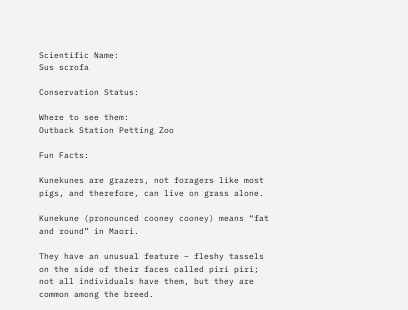Scientific Name:
Sus scrofa

Conservation Status:

Where to see them:
Outback Station Petting Zoo

Fun Facts:

Kunekunes are grazers, not foragers like most pigs, and therefore, can live on grass alone.

Kunekune (pronounced cooney cooney) means “fat and round” in Maori.

They have an unusual feature – fleshy tassels on the side of their faces called piri piri; not all individuals have them, but they are common among the breed.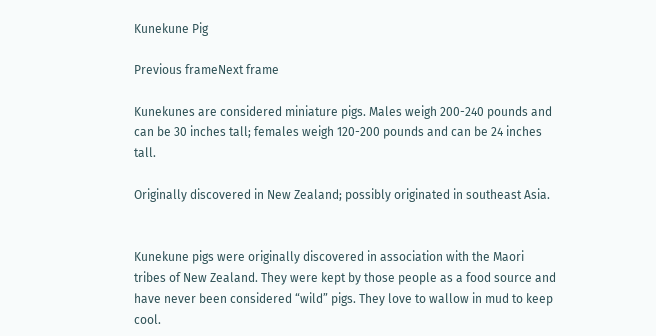Kunekune Pig

Previous frameNext frame

Kunekunes are considered miniature pigs. Males weigh 200-240 pounds and can be 30 inches tall; females weigh 120-200 pounds and can be 24 inches tall.

Originally discovered in New Zealand; possibly originated in southeast Asia.


Kunekune pigs were originally discovered in association with the Maori tribes of New Zealand. They were kept by those people as a food source and have never been considered “wild” pigs. They love to wallow in mud to keep cool.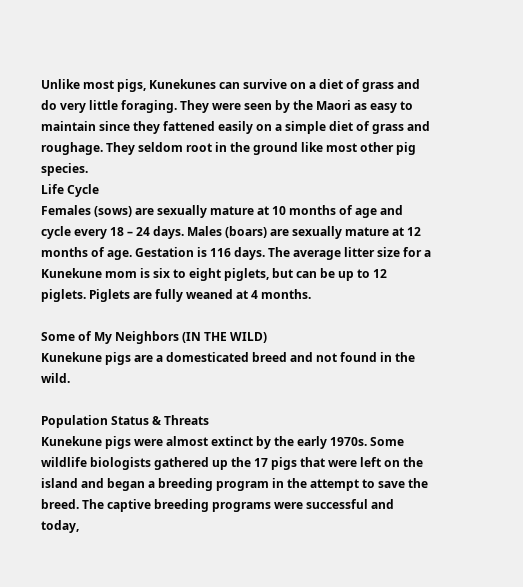Unlike most pigs, Kunekunes can survive on a diet of grass and do very little foraging. They were seen by the Maori as easy to maintain since they fattened easily on a simple diet of grass and roughage. They seldom root in the ground like most other pig species.
Life Cycle
Females (sows) are sexually mature at 10 months of age and cycle every 18 – 24 days. Males (boars) are sexually mature at 12 months of age. Gestation is 116 days. The average litter size for a Kunekune mom is six to eight piglets, but can be up to 12 piglets. Piglets are fully weaned at 4 months.

Some of My Neighbors (IN THE WILD)
Kunekune pigs are a domesticated breed and not found in the wild.

Population Status & Threats
Kunekune pigs were almost extinct by the early 1970s. Some wildlife biologists gathered up the 17 pigs that were left on the island and began a breeding program in the attempt to save the breed. The captive breeding programs were successful and today,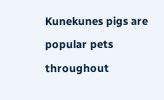Kunekunes pigs are popular pets throughout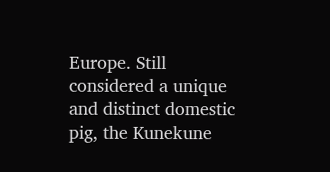Europe. Still considered a unique and distinct domestic pig, the Kunekune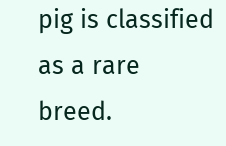pig is classified as a rare breed.